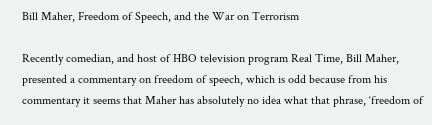Bill Maher, Freedom of Speech, and the War on Terrorism

Recently comedian, and host of HBO television program Real Time, Bill Maher, presented a commentary on freedom of speech, which is odd because from his commentary it seems that Maher has absolutely no idea what that phrase, ‘freedom of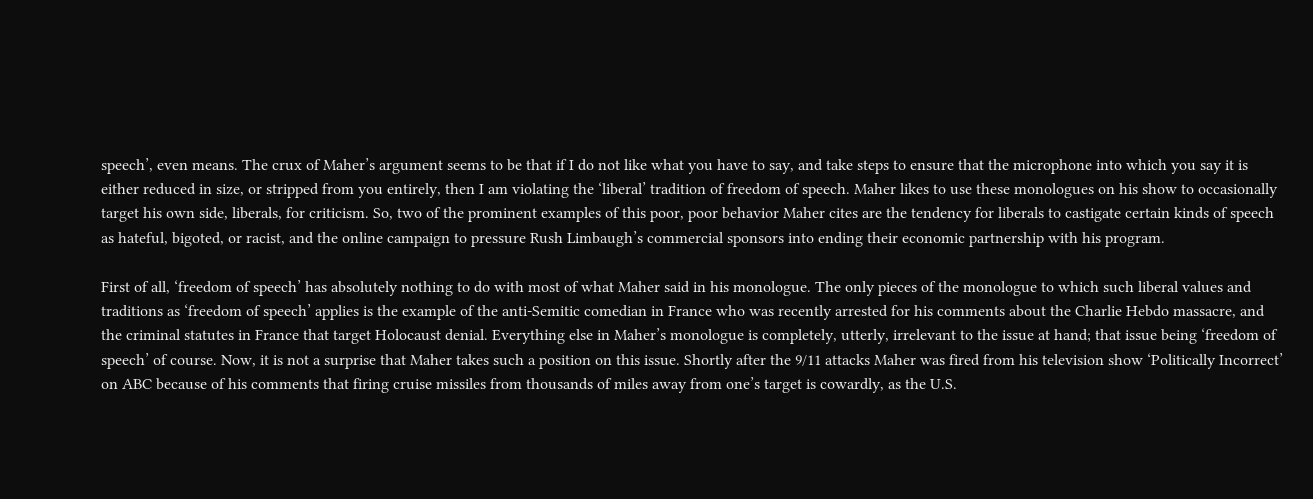speech’, even means. The crux of Maher’s argument seems to be that if I do not like what you have to say, and take steps to ensure that the microphone into which you say it is either reduced in size, or stripped from you entirely, then I am violating the ‘liberal’ tradition of freedom of speech. Maher likes to use these monologues on his show to occasionally target his own side, liberals, for criticism. So, two of the prominent examples of this poor, poor behavior Maher cites are the tendency for liberals to castigate certain kinds of speech as hateful, bigoted, or racist, and the online campaign to pressure Rush Limbaugh’s commercial sponsors into ending their economic partnership with his program.

First of all, ‘freedom of speech’ has absolutely nothing to do with most of what Maher said in his monologue. The only pieces of the monologue to which such liberal values and traditions as ‘freedom of speech’ applies is the example of the anti-Semitic comedian in France who was recently arrested for his comments about the Charlie Hebdo massacre, and the criminal statutes in France that target Holocaust denial. Everything else in Maher’s monologue is completely, utterly, irrelevant to the issue at hand; that issue being ‘freedom of speech’ of course. Now, it is not a surprise that Maher takes such a position on this issue. Shortly after the 9/11 attacks Maher was fired from his television show ‘Politically Incorrect’ on ABC because of his comments that firing cruise missiles from thousands of miles away from one’s target is cowardly, as the U.S.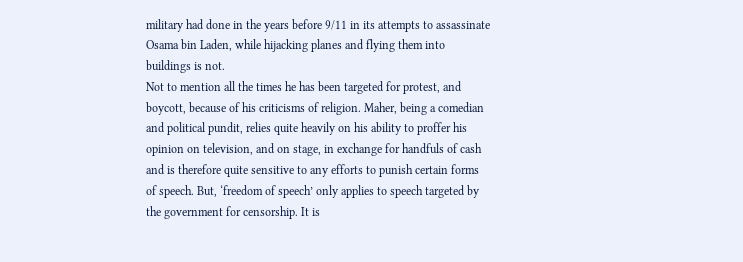military had done in the years before 9/11 in its attempts to assassinate Osama bin Laden, while hijacking planes and flying them into buildings is not.
Not to mention all the times he has been targeted for protest, and boycott, because of his criticisms of religion. Maher, being a comedian and political pundit, relies quite heavily on his ability to proffer his opinion on television, and on stage, in exchange for handfuls of cash and is therefore quite sensitive to any efforts to punish certain forms of speech. But, ‘freedom of speech’ only applies to speech targeted by the government for censorship. It is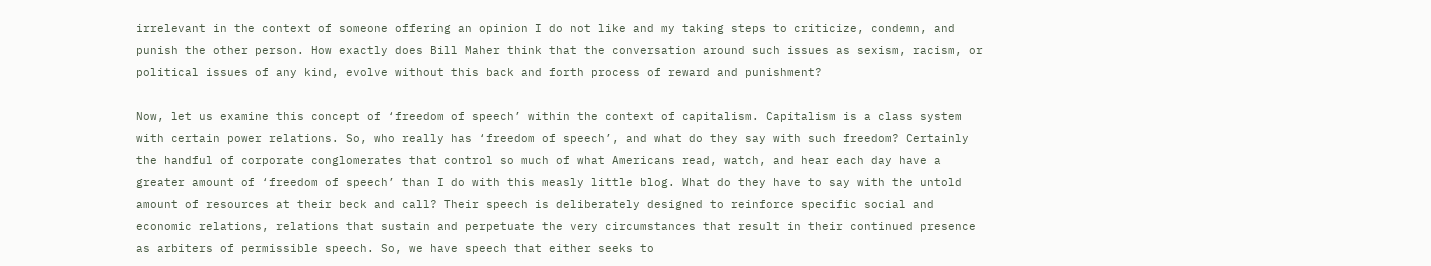irrelevant in the context of someone offering an opinion I do not like and my taking steps to criticize, condemn, and punish the other person. How exactly does Bill Maher think that the conversation around such issues as sexism, racism, or political issues of any kind, evolve without this back and forth process of reward and punishment?

Now, let us examine this concept of ‘freedom of speech’ within the context of capitalism. Capitalism is a class system with certain power relations. So, who really has ‘freedom of speech’, and what do they say with such freedom? Certainly the handful of corporate conglomerates that control so much of what Americans read, watch, and hear each day have a greater amount of ‘freedom of speech’ than I do with this measly little blog. What do they have to say with the untold amount of resources at their beck and call? Their speech is deliberately designed to reinforce specific social and economic relations, relations that sustain and perpetuate the very circumstances that result in their continued presence as arbiters of permissible speech. So, we have speech that either seeks to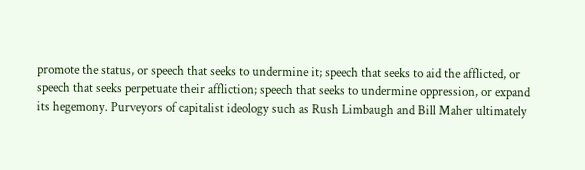promote the status, or speech that seeks to undermine it; speech that seeks to aid the afflicted, or speech that seeks perpetuate their affliction; speech that seeks to undermine oppression, or expand its hegemony. Purveyors of capitalist ideology such as Rush Limbaugh and Bill Maher ultimately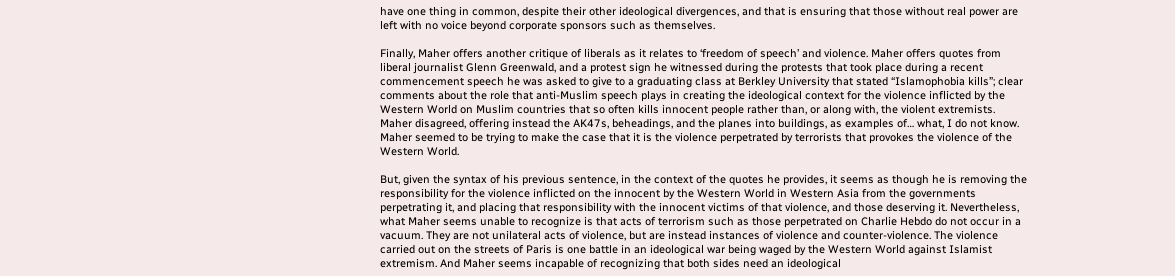have one thing in common, despite their other ideological divergences, and that is ensuring that those without real power are left with no voice beyond corporate sponsors such as themselves.

Finally, Maher offers another critique of liberals as it relates to ‘freedom of speech’ and violence. Maher offers quotes from liberal journalist Glenn Greenwald, and a protest sign he witnessed during the protests that took place during a recent commencement speech he was asked to give to a graduating class at Berkley University that stated “Islamophobia kills”; clear comments about the role that anti-Muslim speech plays in creating the ideological context for the violence inflicted by the Western World on Muslim countries that so often kills innocent people rather than, or along with, the violent extremists. Maher disagreed, offering instead the AK47s, beheadings, and the planes into buildings, as examples of… what, I do not know. Maher seemed to be trying to make the case that it is the violence perpetrated by terrorists that provokes the violence of the Western World.

But, given the syntax of his previous sentence, in the context of the quotes he provides, it seems as though he is removing the responsibility for the violence inflicted on the innocent by the Western World in Western Asia from the governments perpetrating it, and placing that responsibility with the innocent victims of that violence, and those deserving it. Nevertheless, what Maher seems unable to recognize is that acts of terrorism such as those perpetrated on Charlie Hebdo do not occur in a vacuum. They are not unilateral acts of violence, but are instead instances of violence and counter-violence. The violence carried out on the streets of Paris is one battle in an ideological war being waged by the Western World against Islamist extremism. And Maher seems incapable of recognizing that both sides need an ideological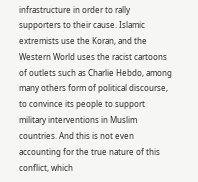infrastructure in order to rally supporters to their cause. Islamic extremists use the Koran, and the Western World uses the racist cartoons of outlets such as Charlie Hebdo, among many others form of political discourse, to convince its people to support military interventions in Muslim countries. And this is not even accounting for the true nature of this conflict, which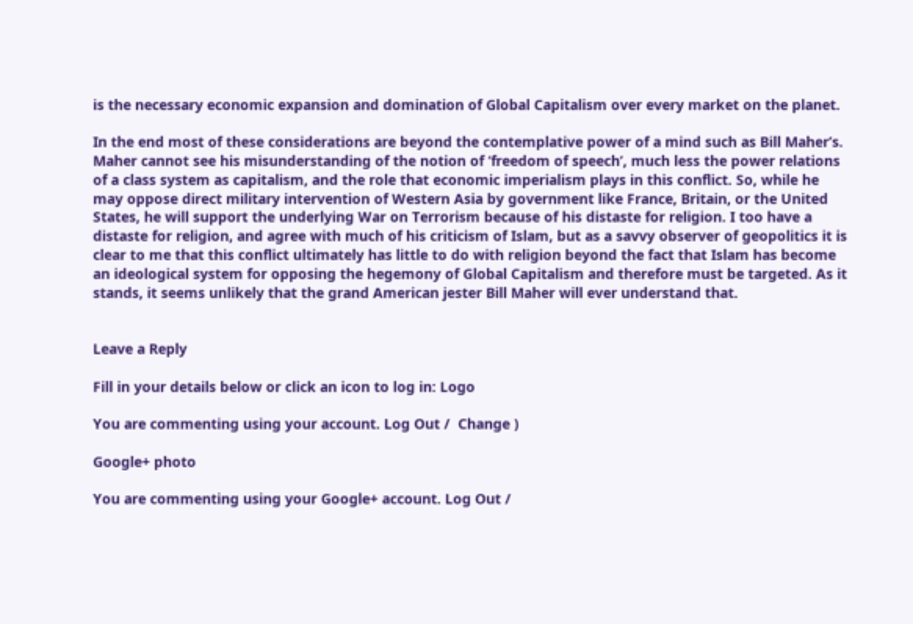is the necessary economic expansion and domination of Global Capitalism over every market on the planet.

In the end most of these considerations are beyond the contemplative power of a mind such as Bill Maher’s. Maher cannot see his misunderstanding of the notion of ‘freedom of speech’, much less the power relations of a class system as capitalism, and the role that economic imperialism plays in this conflict. So, while he may oppose direct military intervention of Western Asia by government like France, Britain, or the United States, he will support the underlying War on Terrorism because of his distaste for religion. I too have a distaste for religion, and agree with much of his criticism of Islam, but as a savvy observer of geopolitics it is clear to me that this conflict ultimately has little to do with religion beyond the fact that Islam has become an ideological system for opposing the hegemony of Global Capitalism and therefore must be targeted. As it stands, it seems unlikely that the grand American jester Bill Maher will ever understand that.


Leave a Reply

Fill in your details below or click an icon to log in: Logo

You are commenting using your account. Log Out /  Change )

Google+ photo

You are commenting using your Google+ account. Log Out /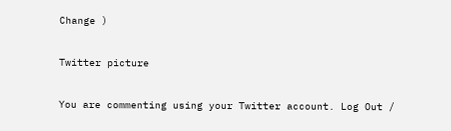Change )

Twitter picture

You are commenting using your Twitter account. Log Out /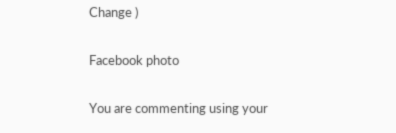Change )

Facebook photo

You are commenting using your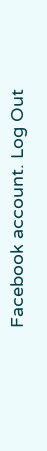Facebook account. Log Out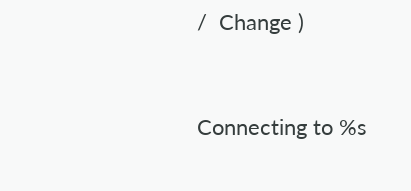/  Change )


Connecting to %s